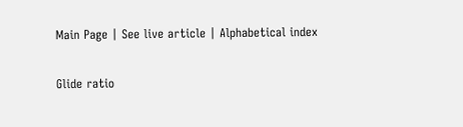Main Page | See live article | Alphabetical index

Glide ratio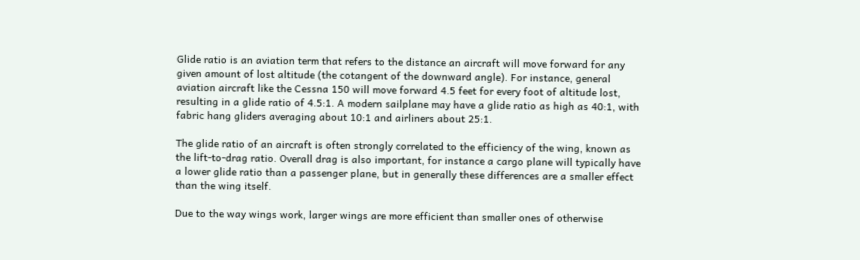Glide ratio is an aviation term that refers to the distance an aircraft will move forward for any given amount of lost altitude (the cotangent of the downward angle). For instance, general aviation aircraft like the Cessna 150 will move forward 4.5 feet for every foot of altitude lost, resulting in a glide ratio of 4.5:1. A modern sailplane may have a glide ratio as high as 40:1, with fabric hang gliders averaging about 10:1 and airliners about 25:1.

The glide ratio of an aircraft is often strongly correlated to the efficiency of the wing, known as the lift-to-drag ratio. Overall drag is also important, for instance a cargo plane will typically have a lower glide ratio than a passenger plane, but in generally these differences are a smaller effect than the wing itself.

Due to the way wings work, larger wings are more efficient than smaller ones of otherwise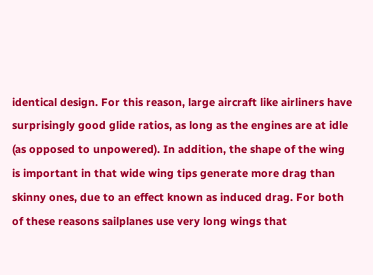identical design. For this reason, large aircraft like airliners have surprisingly good glide ratios, as long as the engines are at idle (as opposed to unpowered). In addition, the shape of the wing is important in that wide wing tips generate more drag than skinny ones, due to an effect known as induced drag. For both of these reasons sailplanes use very long wings that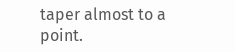taper almost to a point.